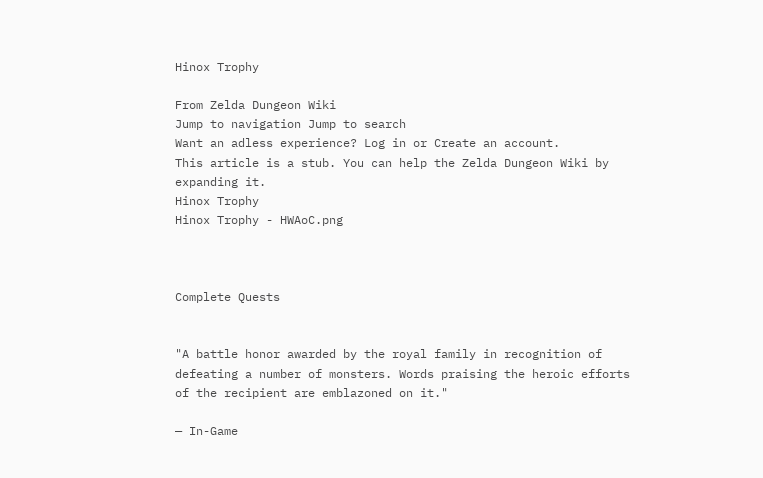Hinox Trophy

From Zelda Dungeon Wiki
Jump to navigation Jump to search
Want an adless experience? Log in or Create an account.
This article is a stub. You can help the Zelda Dungeon Wiki by expanding it.
Hinox Trophy
Hinox Trophy - HWAoC.png



Complete Quests


"A battle honor awarded by the royal family in recognition of defeating a number of monsters. Words praising the heroic efforts of the recipient are emblazoned on it."

— In-Game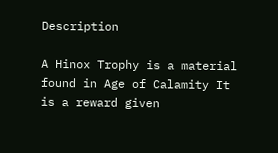Description

A Hinox Trophy is a material found in Age of Calamity It is a reward given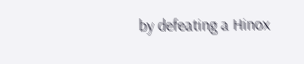by defeating a Hinox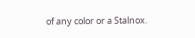of any color or a Stalnox.